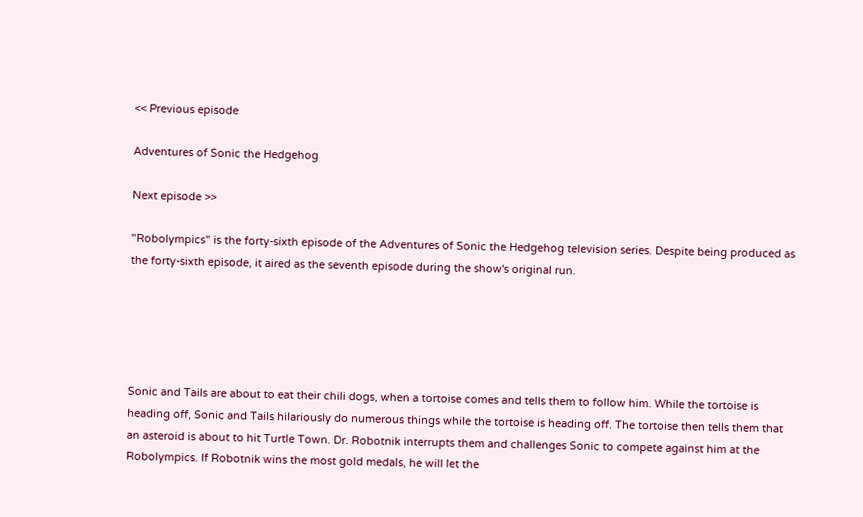<< Previous episode

Adventures of Sonic the Hedgehog

Next episode >>

"Robolympics" is the forty-sixth episode of the Adventures of Sonic the Hedgehog television series. Despite being produced as the forty-sixth episode, it aired as the seventh episode during the show's original run.





Sonic and Tails are about to eat their chili dogs, when a tortoise comes and tells them to follow him. While the tortoise is heading off, Sonic and Tails hilariously do numerous things while the tortoise is heading off. The tortoise then tells them that an asteroid is about to hit Turtle Town. Dr. Robotnik interrupts them and challenges Sonic to compete against him at the Robolympics. If Robotnik wins the most gold medals, he will let the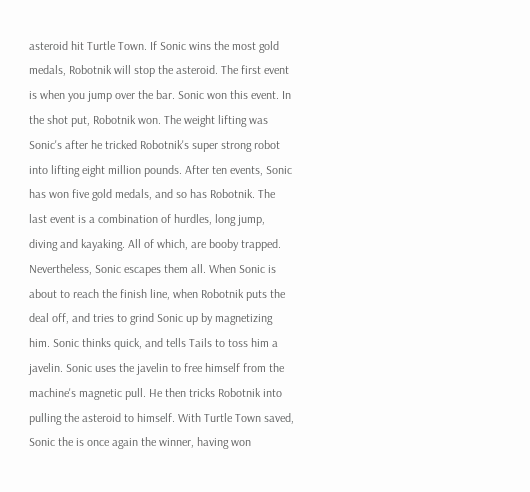asteroid hit Turtle Town. If Sonic wins the most gold medals, Robotnik will stop the asteroid. The first event is when you jump over the bar. Sonic won this event. In the shot put, Robotnik won. The weight lifting was Sonic's after he tricked Robotnik's super strong robot into lifting eight million pounds. After ten events, Sonic has won five gold medals, and so has Robotnik. The last event is a combination of hurdles, long jump, diving and kayaking. All of which, are booby trapped. Nevertheless, Sonic escapes them all. When Sonic is about to reach the finish line, when Robotnik puts the deal off, and tries to grind Sonic up by magnetizing him. Sonic thinks quick, and tells Tails to toss him a javelin. Sonic uses the javelin to free himself from the machine's magnetic pull. He then tricks Robotnik into pulling the asteroid to himself. With Turtle Town saved, Sonic the is once again the winner, having won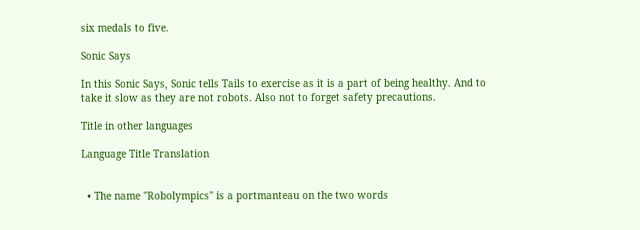six medals to five.

Sonic Says

In this Sonic Says, Sonic tells Tails to exercise as it is a part of being healthy. And to take it slow as they are not robots. Also not to forget safety precautions.

Title in other languages

Language Title Translation


  • The name "Robolympics" is a portmanteau on the two words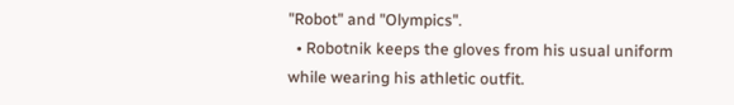"Robot" and "Olympics".
  • Robotnik keeps the gloves from his usual uniform while wearing his athletic outfit.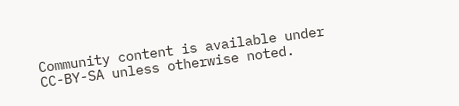Community content is available under CC-BY-SA unless otherwise noted.